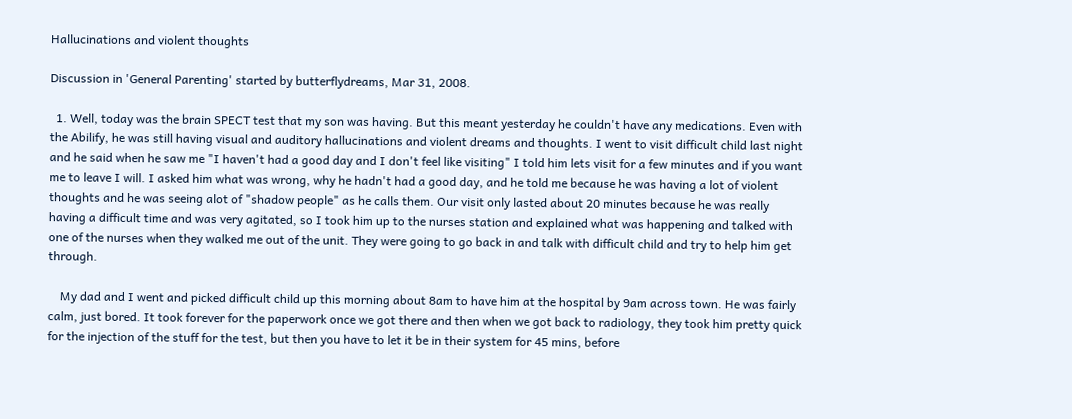Hallucinations and violent thoughts

Discussion in 'General Parenting' started by butterflydreams, Mar 31, 2008.

  1. Well, today was the brain SPECT test that my son was having. But this meant yesterday he couldn't have any medications. Even with the Abilify, he was still having visual and auditory hallucinations and violent dreams and thoughts. I went to visit difficult child last night and he said when he saw me "I haven't had a good day and I don't feel like visiting" I told him lets visit for a few minutes and if you want me to leave I will. I asked him what was wrong, why he hadn't had a good day, and he told me because he was having a lot of violent thoughts and he was seeing alot of "shadow people" as he calls them. Our visit only lasted about 20 minutes because he was really having a difficult time and was very agitated, so I took him up to the nurses station and explained what was happening and talked with one of the nurses when they walked me out of the unit. They were going to go back in and talk with difficult child and try to help him get through.

    My dad and I went and picked difficult child up this morning about 8am to have him at the hospital by 9am across town. He was fairly calm, just bored. It took forever for the paperwork once we got there and then when we got back to radiology, they took him pretty quick for the injection of the stuff for the test, but then you have to let it be in their system for 45 mins, before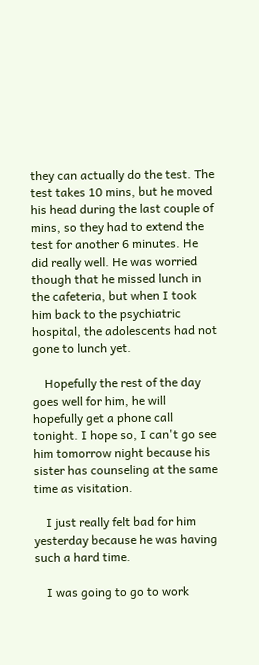they can actually do the test. The test takes 10 mins, but he moved his head during the last couple of mins, so they had to extend the test for another 6 minutes. He did really well. He was worried though that he missed lunch in the cafeteria, but when I took him back to the psychiatric hospital, the adolescents had not gone to lunch yet.

    Hopefully the rest of the day goes well for him, he will hopefully get a phone call tonight. I hope so, I can't go see him tomorrow night because his sister has counseling at the same time as visitation.

    I just really felt bad for him yesterday because he was having such a hard time.

    I was going to go to work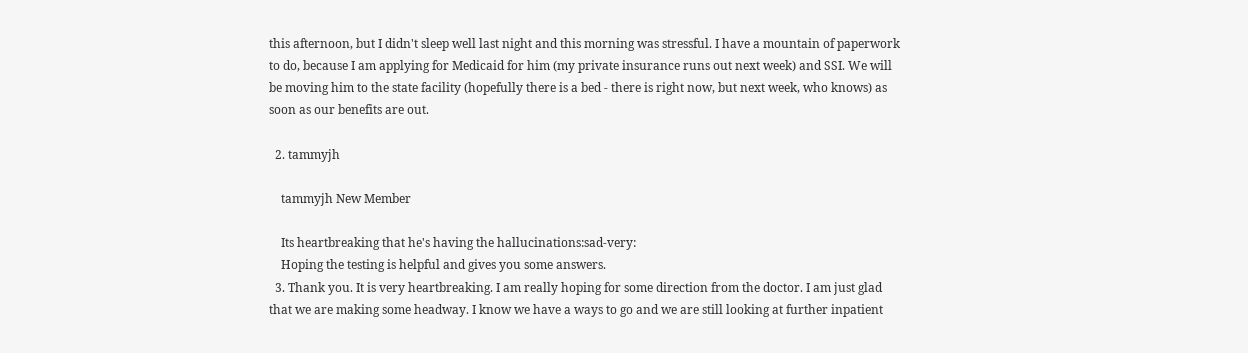this afternoon, but I didn't sleep well last night and this morning was stressful. I have a mountain of paperwork to do, because I am applying for Medicaid for him (my private insurance runs out next week) and SSI. We will be moving him to the state facility (hopefully there is a bed - there is right now, but next week, who knows) as soon as our benefits are out.

  2. tammyjh

    tammyjh New Member

    Its heartbreaking that he's having the hallucinations:sad-very:
    Hoping the testing is helpful and gives you some answers.
  3. Thank you. It is very heartbreaking. I am really hoping for some direction from the doctor. I am just glad that we are making some headway. I know we have a ways to go and we are still looking at further inpatient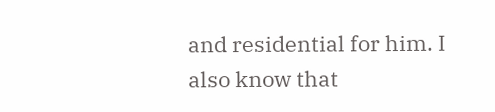and residential for him. I also know that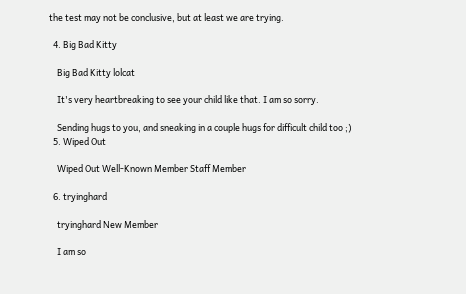the test may not be conclusive, but at least we are trying.

  4. Big Bad Kitty

    Big Bad Kitty lolcat

    It's very heartbreaking to see your child like that. I am so sorry.

    Sending hugs to you, and sneaking in a couple hugs for difficult child too ;)
  5. Wiped Out

    Wiped Out Well-Known Member Staff Member

  6. tryinghard

    tryinghard New Member

    I am so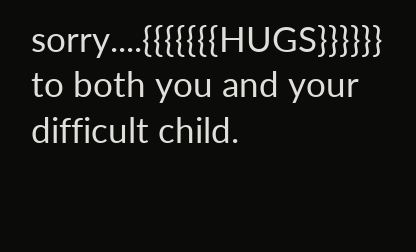sorry....{{{{{{{HUGS}}}}}} to both you and your difficult child.